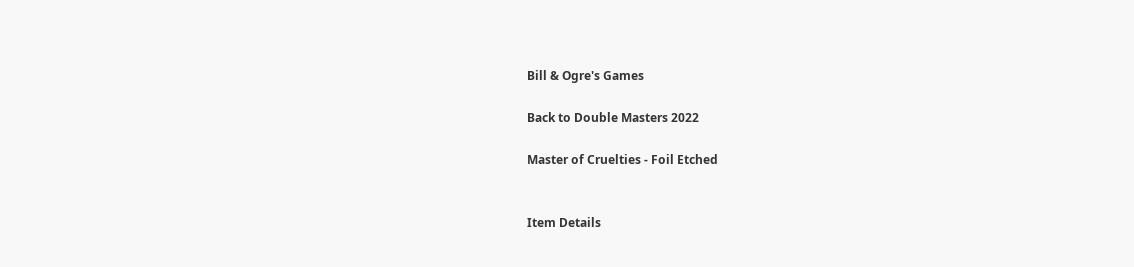Bill & Ogre's Games

Back to Double Masters 2022

Master of Cruelties - Foil Etched


Item Details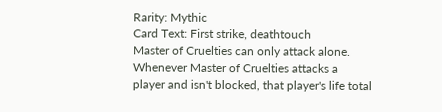Rarity: Mythic
Card Text: First strike, deathtouch
Master of Cruelties can only attack alone.
Whenever Master of Cruelties attacks a player and isn't blocked, that player's life total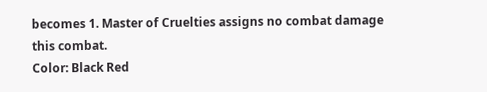becomes 1. Master of Cruelties assigns no combat damage this combat.
Color: Black Red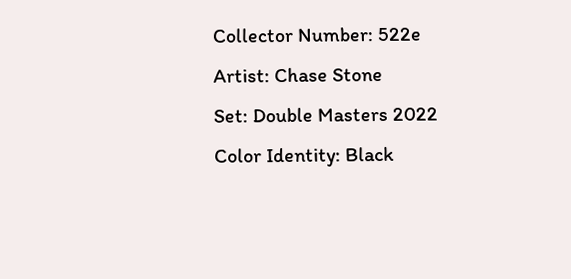Collector Number: 522e
Artist: Chase Stone
Set: Double Masters 2022
Color Identity: Black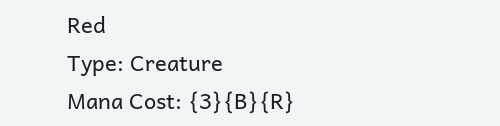Red
Type: Creature
Mana Cost: {3}{B}{R}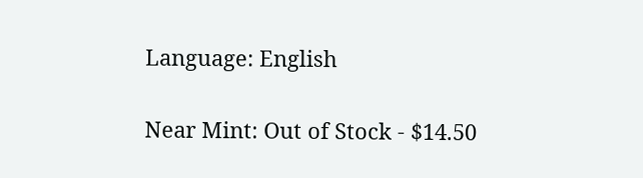Language: English


Near Mint: Out of Stock - $14.50